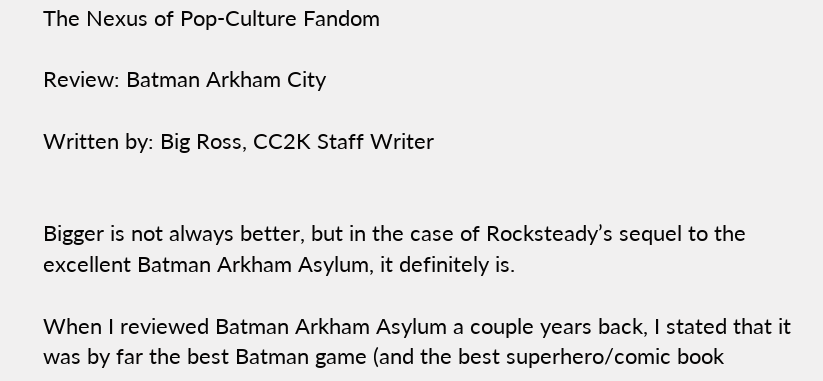The Nexus of Pop-Culture Fandom

Review: Batman Arkham City

Written by: Big Ross, CC2K Staff Writer


Bigger is not always better, but in the case of Rocksteady’s sequel to the excellent Batman Arkham Asylum, it definitely is.

When I reviewed Batman Arkham Asylum a couple years back, I stated that it was by far the best Batman game (and the best superhero/comic book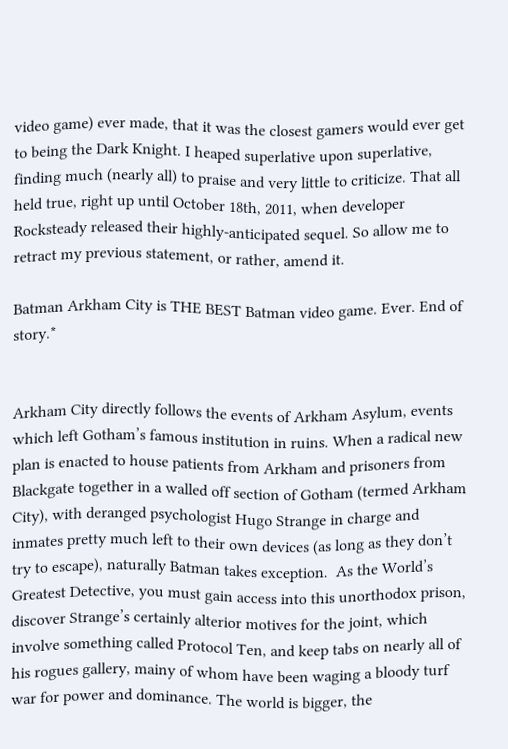video game) ever made, that it was the closest gamers would ever get to being the Dark Knight. I heaped superlative upon superlative, finding much (nearly all) to praise and very little to criticize. That all held true, right up until October 18th, 2011, when developer Rocksteady released their highly-anticipated sequel. So allow me to retract my previous statement, or rather, amend it.

Batman Arkham City is THE BEST Batman video game. Ever. End of story.*


Arkham City directly follows the events of Arkham Asylum, events which left Gotham’s famous institution in ruins. When a radical new plan is enacted to house patients from Arkham and prisoners from Blackgate together in a walled off section of Gotham (termed Arkham City), with deranged psychologist Hugo Strange in charge and inmates pretty much left to their own devices (as long as they don’t try to escape), naturally Batman takes exception.  As the World’s Greatest Detective, you must gain access into this unorthodox prison, discover Strange’s certainly alterior motives for the joint, which involve something called Protocol Ten, and keep tabs on nearly all of his rogues gallery, mainy of whom have been waging a bloody turf war for power and dominance. The world is bigger, the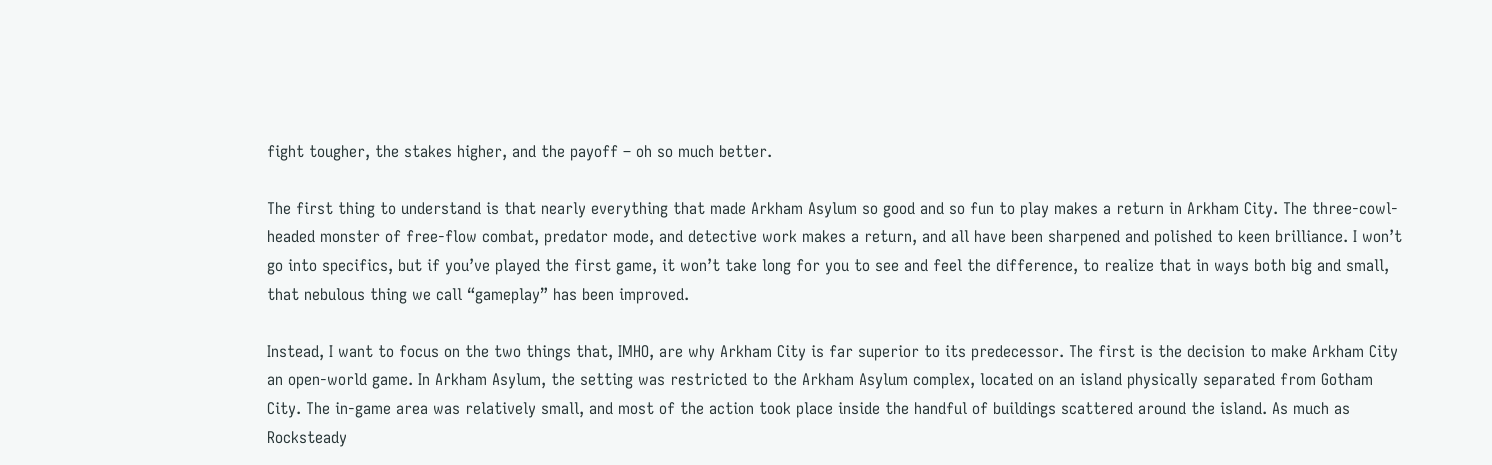fight tougher, the stakes higher, and the payoff – oh so much better.

The first thing to understand is that nearly everything that made Arkham Asylum so good and so fun to play makes a return in Arkham City. The three-cowl-headed monster of free-flow combat, predator mode, and detective work makes a return, and all have been sharpened and polished to keen brilliance. I won’t go into specifics, but if you’ve played the first game, it won’t take long for you to see and feel the difference, to realize that in ways both big and small, that nebulous thing we call “gameplay” has been improved.

Instead, I want to focus on the two things that, IMHO, are why Arkham City is far superior to its predecessor. The first is the decision to make Arkham City an open-world game. In Arkham Asylum, the setting was restricted to the Arkham Asylum complex, located on an island physically separated from Gotham City. The in-game area was relatively small, and most of the action took place inside the handful of buildings scattered around the island. As much as Rocksteady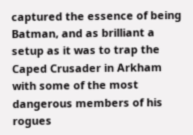captured the essence of being Batman, and as brilliant a setup as it was to trap the Caped Crusader in Arkham with some of the most dangerous members of his rogues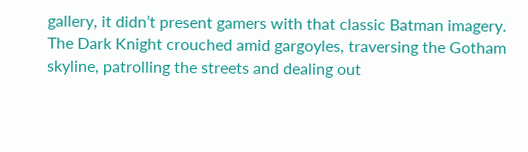gallery, it didn’t present gamers with that classic Batman imagery. The Dark Knight crouched amid gargoyles, traversing the Gotham skyline, patrolling the streets and dealing out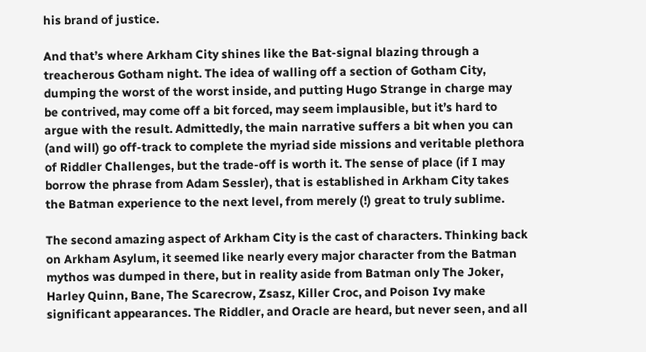his brand of justice.

And that’s where Arkham City shines like the Bat-signal blazing through a treacherous Gotham night. The idea of walling off a section of Gotham City, dumping the worst of the worst inside, and putting Hugo Strange in charge may be contrived, may come off a bit forced, may seem implausible, but it’s hard to argue with the result. Admittedly, the main narrative suffers a bit when you can (and will) go off-track to complete the myriad side missions and veritable plethora of Riddler Challenges, but the trade-off is worth it. The sense of place (if I may borrow the phrase from Adam Sessler), that is established in Arkham City takes the Batman experience to the next level, from merely (!) great to truly sublime.

The second amazing aspect of Arkham City is the cast of characters. Thinking back on Arkham Asylum, it seemed like nearly every major character from the Batman mythos was dumped in there, but in reality aside from Batman only The Joker, Harley Quinn, Bane, The Scarecrow, Zsasz, Killer Croc, and Poison Ivy make significant appearances. The Riddler, and Oracle are heard, but never seen, and all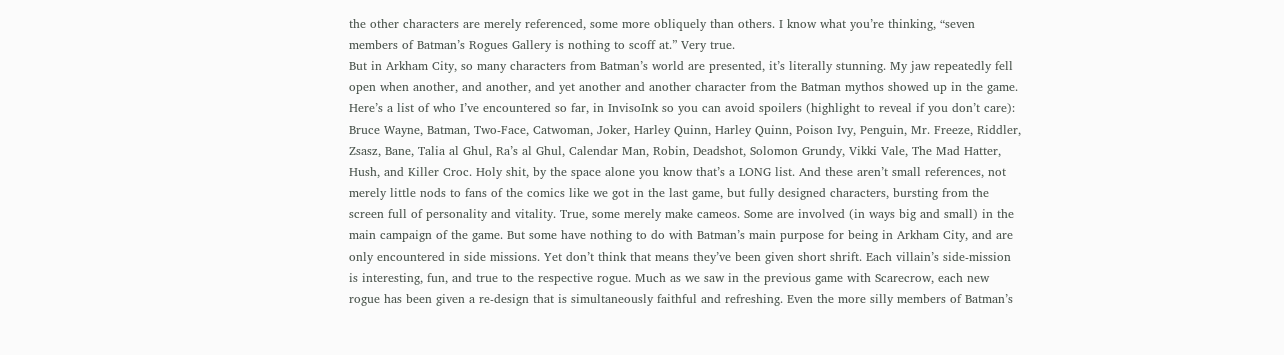the other characters are merely referenced, some more obliquely than others. I know what you’re thinking, “seven members of Batman’s Rogues Gallery is nothing to scoff at.” Very true.
But in Arkham City, so many characters from Batman’s world are presented, it’s literally stunning. My jaw repeatedly fell open when another, and another, and yet another and another character from the Batman mythos showed up in the game. Here’s a list of who I’ve encountered so far, in InvisoInk so you can avoid spoilers (highlight to reveal if you don’t care): Bruce Wayne, Batman, Two-Face, Catwoman, Joker, Harley Quinn, Harley Quinn, Poison Ivy, Penguin, Mr. Freeze, Riddler, Zsasz, Bane, Talia al Ghul, Ra’s al Ghul, Calendar Man, Robin, Deadshot, Solomon Grundy, Vikki Vale, The Mad Hatter, Hush, and Killer Croc. Holy shit, by the space alone you know that’s a LONG list. And these aren’t small references, not merely little nods to fans of the comics like we got in the last game, but fully designed characters, bursting from the screen full of personality and vitality. True, some merely make cameos. Some are involved (in ways big and small) in the main campaign of the game. But some have nothing to do with Batman’s main purpose for being in Arkham City, and are only encountered in side missions. Yet don’t think that means they’ve been given short shrift. Each villain’s side-mission is interesting, fun, and true to the respective rogue. Much as we saw in the previous game with Scarecrow, each new rogue has been given a re-design that is simultaneously faithful and refreshing. Even the more silly members of Batman’s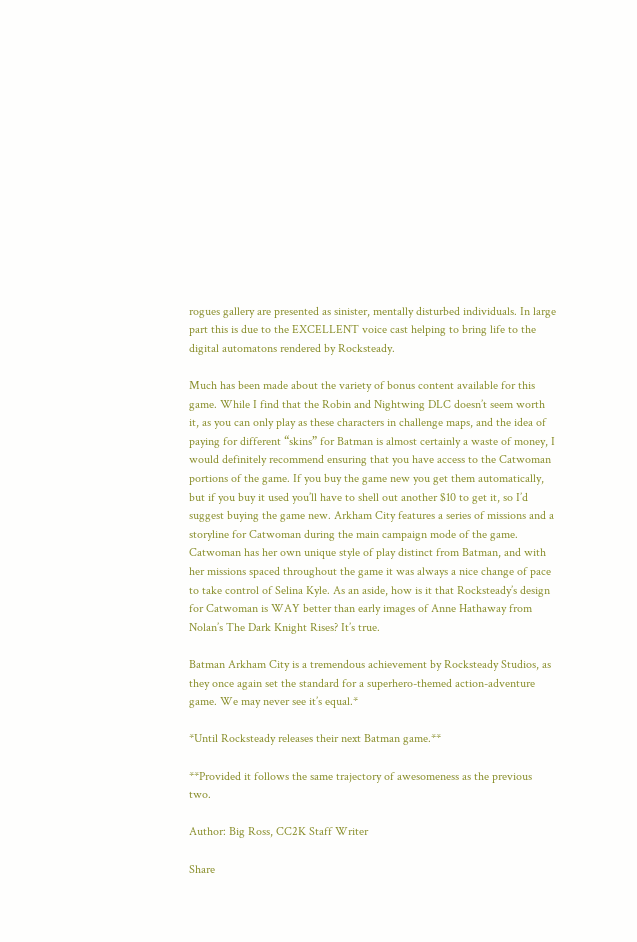rogues gallery are presented as sinister, mentally disturbed individuals. In large part this is due to the EXCELLENT voice cast helping to bring life to the digital automatons rendered by Rocksteady.

Much has been made about the variety of bonus content available for this game. While I find that the Robin and Nightwing DLC doesn’t seem worth it, as you can only play as these characters in challenge maps, and the idea of paying for different “skins” for Batman is almost certainly a waste of money, I would definitely recommend ensuring that you have access to the Catwoman portions of the game. If you buy the game new you get them automatically, but if you buy it used you’ll have to shell out another $10 to get it, so I’d suggest buying the game new. Arkham City features a series of missions and a storyline for Catwoman during the main campaign mode of the game. Catwoman has her own unique style of play distinct from Batman, and with her missions spaced throughout the game it was always a nice change of pace to take control of Selina Kyle. As an aside, how is it that Rocksteady’s design for Catwoman is WAY better than early images of Anne Hathaway from Nolan’s The Dark Knight Rises? It’s true.

Batman Arkham City is a tremendous achievement by Rocksteady Studios, as they once again set the standard for a superhero-themed action-adventure game. We may never see it’s equal.*

*Until Rocksteady releases their next Batman game.**

**Provided it follows the same trajectory of awesomeness as the previous two.

Author: Big Ross, CC2K Staff Writer

Share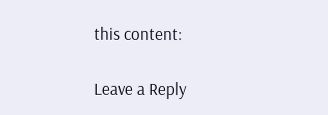this content:

Leave a Reply